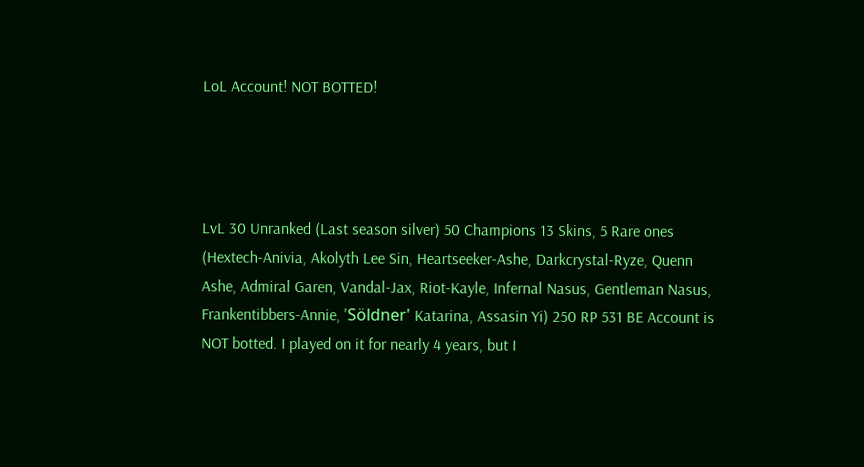LoL Account! NOT BOTTED!




LvL 30 Unranked (Last season silver) 50 Champions 13 Skins, 5 Rare ones (Hextech-Anivia, Akolyth Lee Sin, Heartseeker-Ashe, Darkcrystal-Ryze, Quenn Ashe, Admiral Garen, Vandal-Jax, Riot-Kayle, Infernal Nasus, Gentleman Nasus, Frankentibbers-Annie, 'Söldner' Katarina, Assasin Yi) 250 RP 531 BE Account is NOT botted. I played on it for nearly 4 years, but I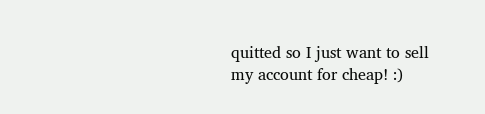quitted so I just want to sell my account for cheap! :)